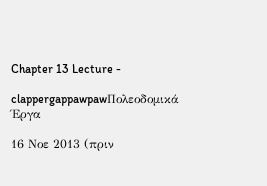Chapter 13 Lecture -

clappergappawpawΠολεοδομικά Έργα

16 Νοε 2013 (πριν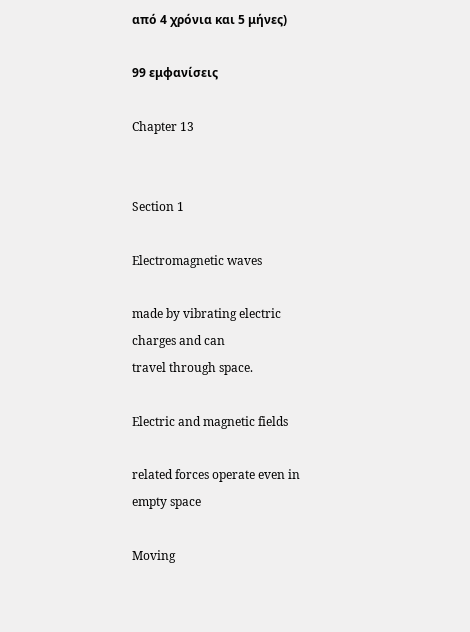από 4 χρόνια και 5 μήνες)

99 εμφανίσεις

Chapter 13


Section 1

Electromagnetic waves

made by vibrating electric charges and can
travel through space.

Electric and magnetic fields

related forces operate even in empty space

Moving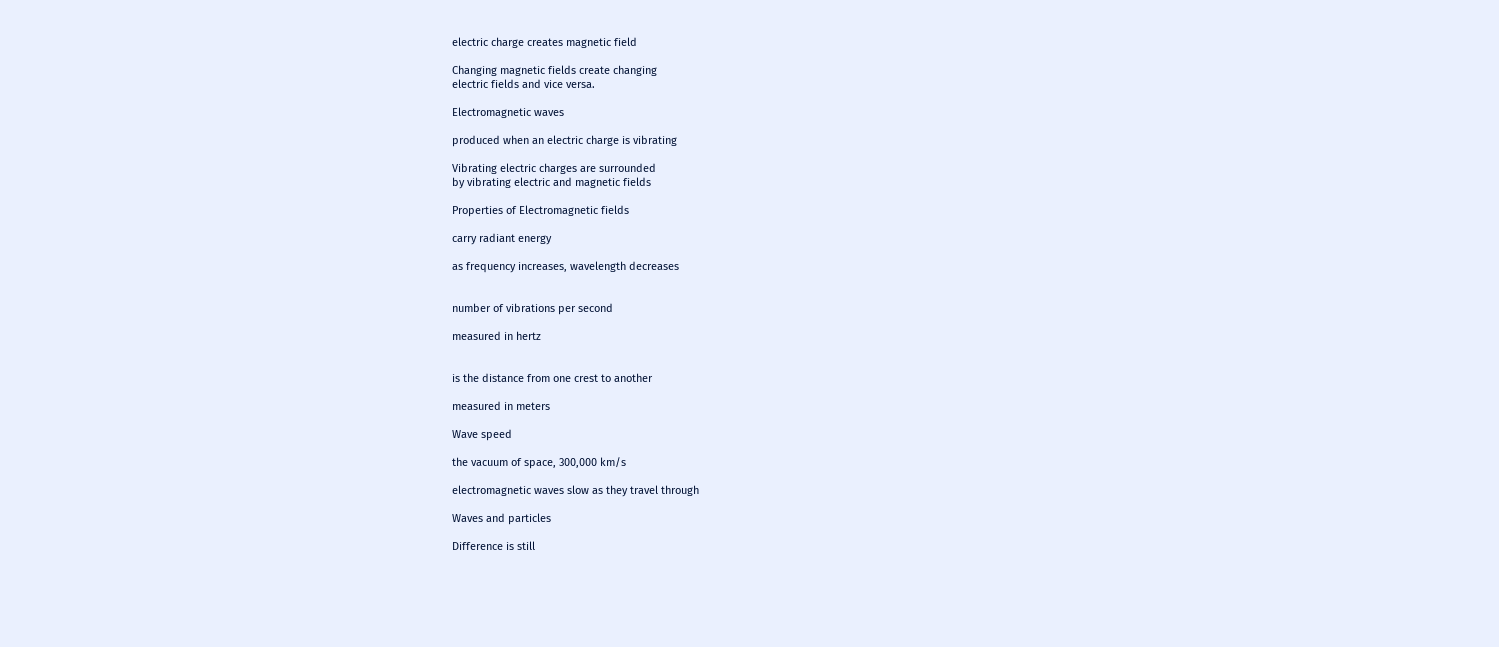electric charge creates magnetic field

Changing magnetic fields create changing
electric fields and vice versa.

Electromagnetic waves

produced when an electric charge is vibrating

Vibrating electric charges are surrounded
by vibrating electric and magnetic fields

Properties of Electromagnetic fields

carry radiant energy

as frequency increases, wavelength decreases


number of vibrations per second

measured in hertz


is the distance from one crest to another

measured in meters

Wave speed

the vacuum of space, 300,000 km/s

electromagnetic waves slow as they travel through

Waves and particles

Difference is still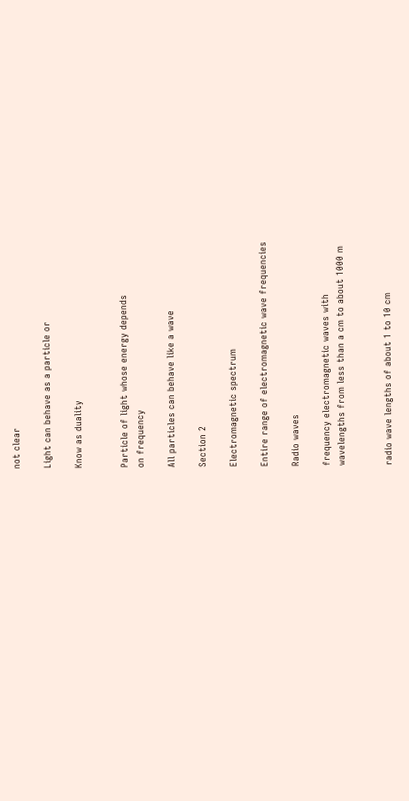not clear

Light can behave as a particle or

Know as duality


Particle of light whose energy depends
on frequency

All particles can behave like a wave

Section 2

Electromagnetic spectrum

Entire range of electromagnetic wave frequencies

Radio waves

frequency electromagnetic waves with
wavelengths from less than a cm to about 1000 m


radio wave lengths of about 1 to 10 cm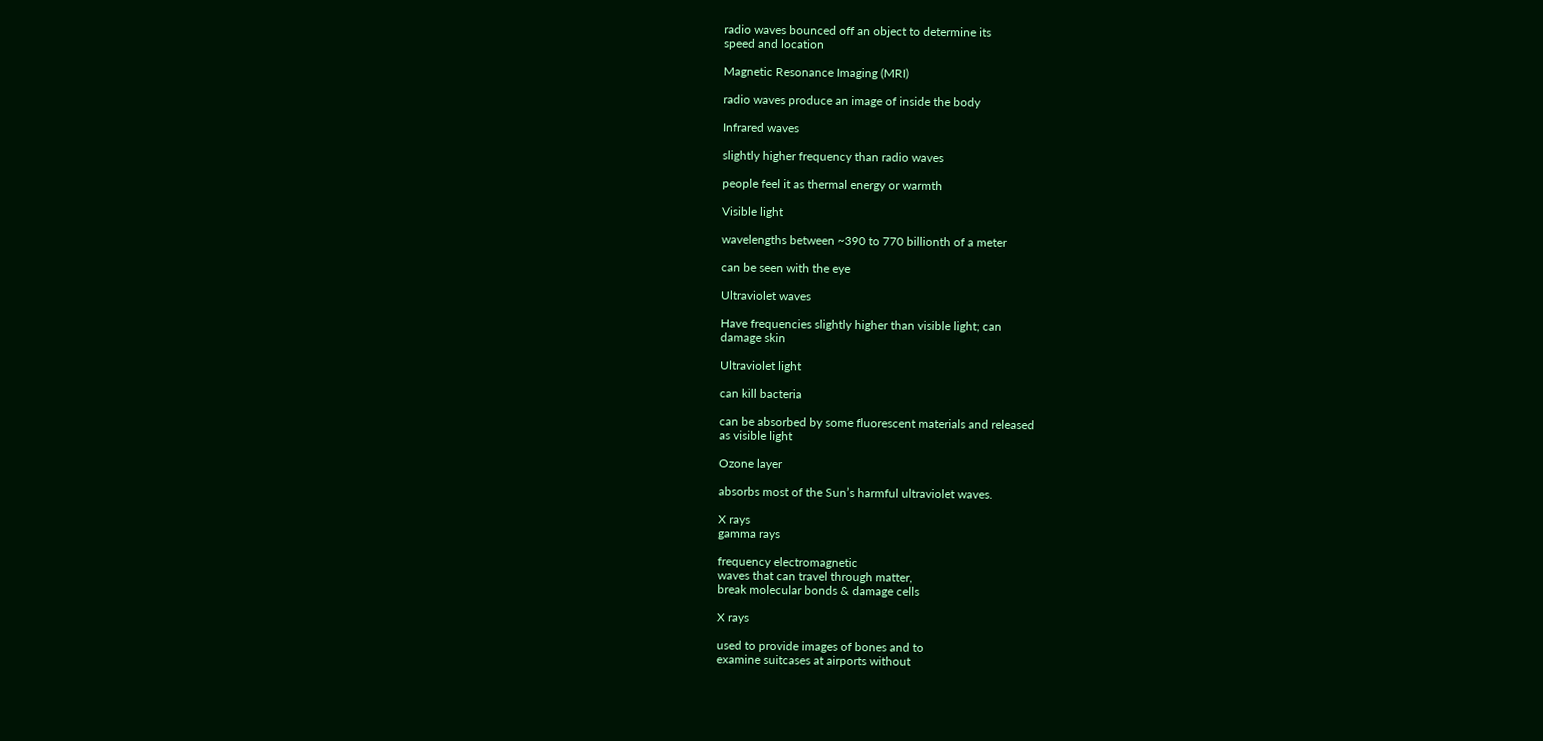radio waves bounced off an object to determine its
speed and location

Magnetic Resonance Imaging (MRI)

radio waves produce an image of inside the body

Infrared waves

slightly higher frequency than radio waves

people feel it as thermal energy or warmth

Visible light

wavelengths between ~390 to 770 billionth of a meter

can be seen with the eye

Ultraviolet waves

Have frequencies slightly higher than visible light; can
damage skin

Ultraviolet light

can kill bacteria

can be absorbed by some fluorescent materials and released
as visible light

Ozone layer

absorbs most of the Sun’s harmful ultraviolet waves.

X rays
gamma rays

frequency electromagnetic
waves that can travel through matter,
break molecular bonds & damage cells

X rays

used to provide images of bones and to
examine suitcases at airports without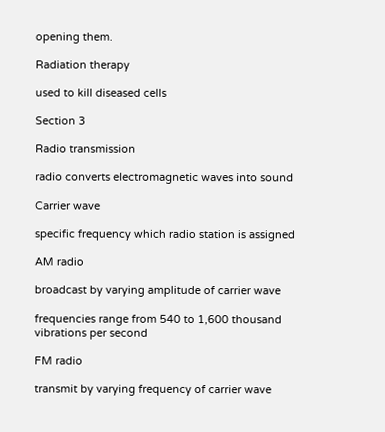opening them.

Radiation therapy

used to kill diseased cells

Section 3

Radio transmission

radio converts electromagnetic waves into sound

Carrier wave

specific frequency which radio station is assigned

AM radio

broadcast by varying amplitude of carrier wave

frequencies range from 540 to 1,600 thousand
vibrations per second

FM radio

transmit by varying frequency of carrier wave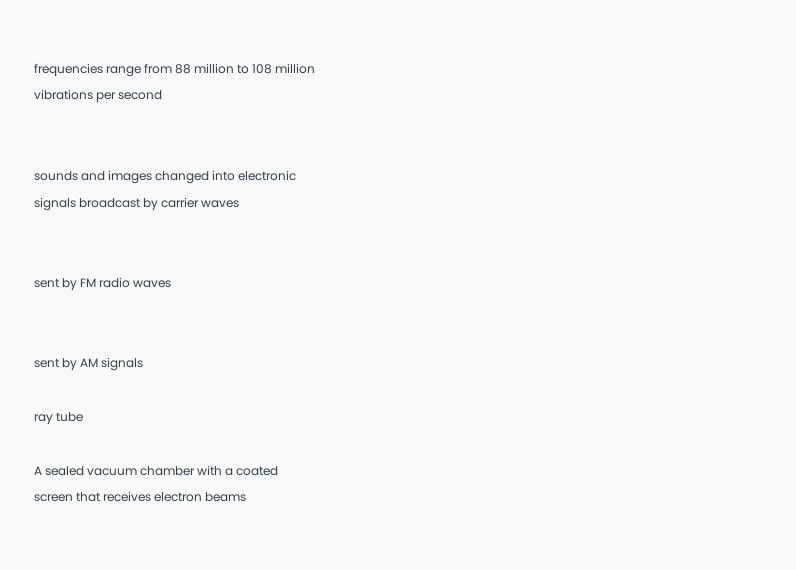frequencies range from 88 million to 108 million
vibrations per second


sounds and images changed into electronic
signals broadcast by carrier waves


sent by FM radio waves


sent by AM signals

ray tube

A sealed vacuum chamber with a coated
screen that receives electron beams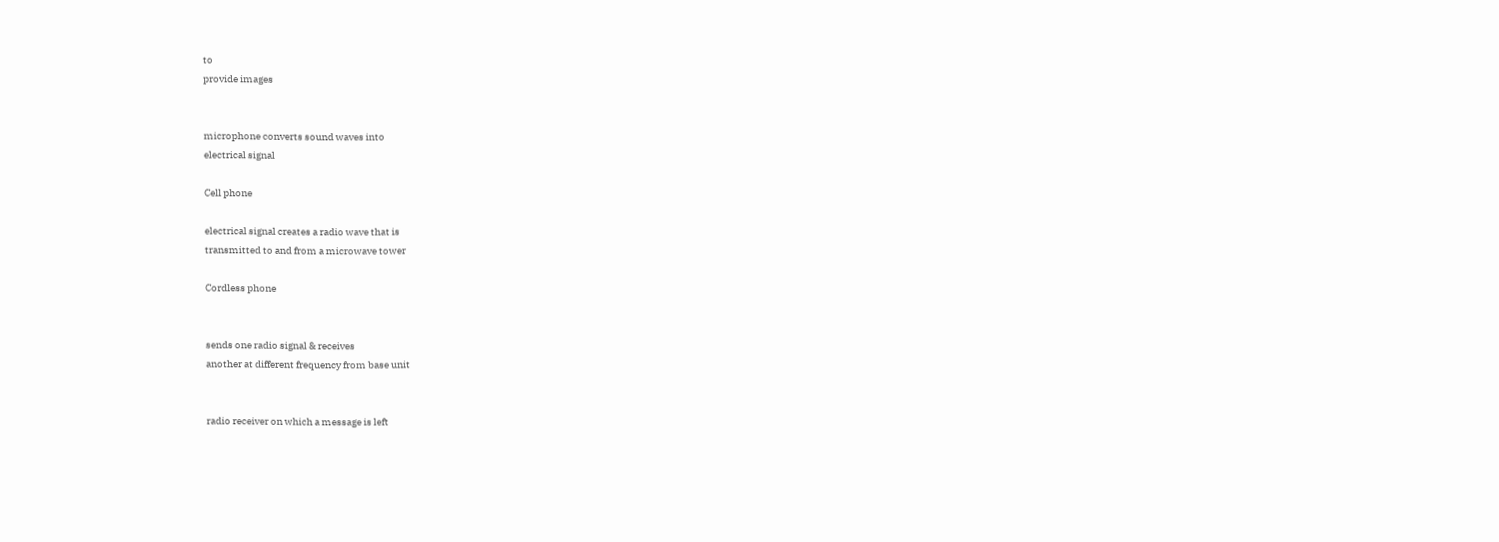to
provide images


microphone converts sound waves into
electrical signal

Cell phone

electrical signal creates a radio wave that is
transmitted to and from a microwave tower

Cordless phone


sends one radio signal & receives
another at different frequency from base unit


radio receiver on which a message is left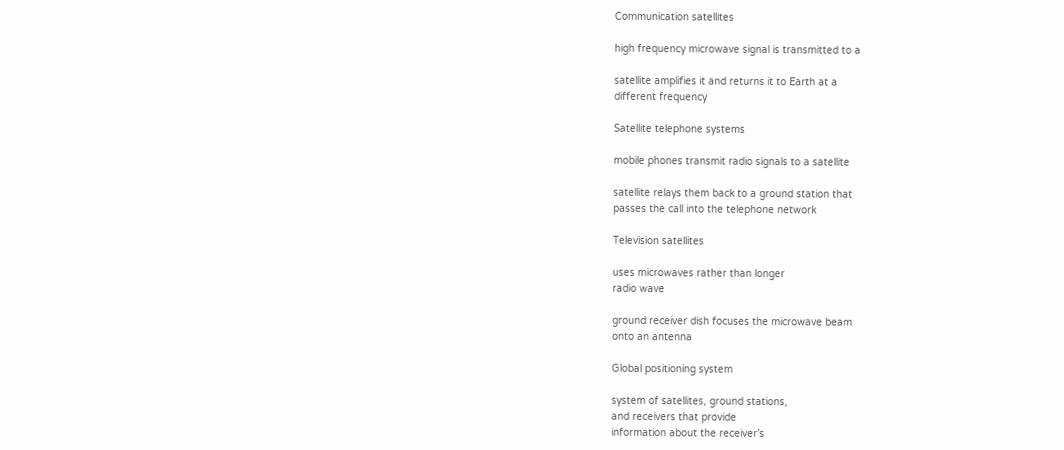Communication satellites

high frequency microwave signal is transmitted to a

satellite amplifies it and returns it to Earth at a
different frequency

Satellite telephone systems

mobile phones transmit radio signals to a satellite

satellite relays them back to a ground station that
passes the call into the telephone network

Television satellites

uses microwaves rather than longer
radio wave

ground receiver dish focuses the microwave beam
onto an antenna

Global positioning system

system of satellites, ground stations,
and receivers that provide
information about the receiver’s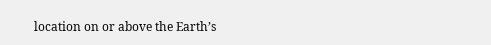location on or above the Earth’s